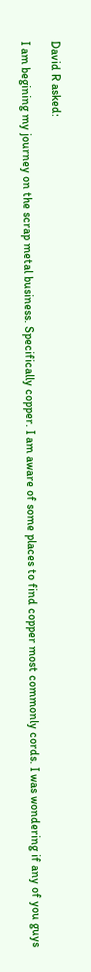David R asked:

I am begining my journey on the scrap metal business. Specifically copper. I am aware of some places to find copper most commonly cords. I was wondering if any of you guys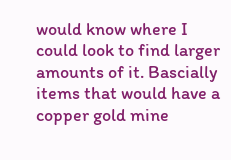would know where I could look to find larger amounts of it. Bascially items that would have a copper gold mine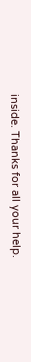inside. Thanks for all your help.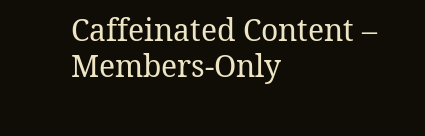Caffeinated Content – Members-Only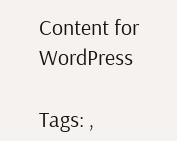Content for WordPress

Tags: ,